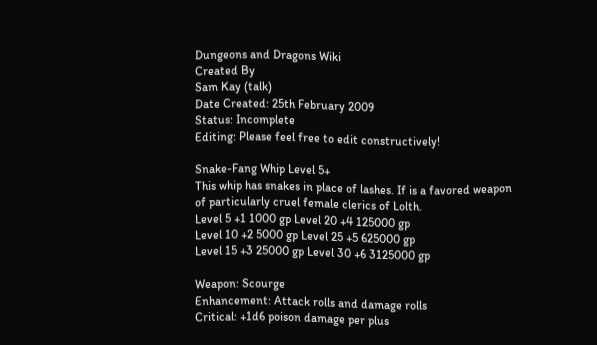Dungeons and Dragons Wiki
Created By
Sam Kay (talk)
Date Created: 25th February 2009
Status: Incomplete
Editing: Please feel free to edit constructively!

Snake-Fang Whip Level 5+
This whip has snakes in place of lashes. If is a favored weapon of particularly cruel female clerics of Lolth.
Level 5 +1 1000 gp Level 20 +4 125000 gp
Level 10 +2 5000 gp Level 25 +5 625000 gp
Level 15 +3 25000 gp Level 30 +6 3125000 gp

Weapon: Scourge
Enhancement: Attack rolls and damage rolls
Critical: +1d6 poison damage per plus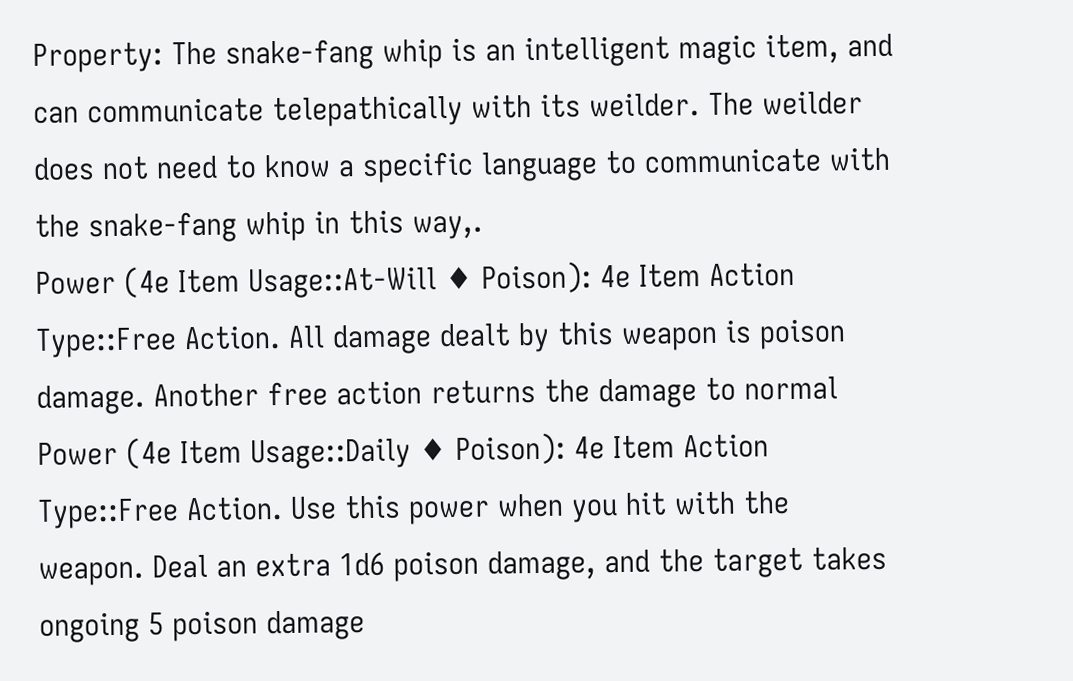Property: The snake-fang whip is an intelligent magic item, and can communicate telepathically with its weilder. The weilder does not need to know a specific language to communicate with the snake-fang whip in this way,.
Power (4e Item Usage::At-Will ♦ Poison): 4e Item Action Type::Free Action. All damage dealt by this weapon is poison damage. Another free action returns the damage to normal
Power (4e Item Usage::Daily ♦ Poison): 4e Item Action Type::Free Action. Use this power when you hit with the weapon. Deal an extra 1d6 poison damage, and the target takes ongoing 5 poison damage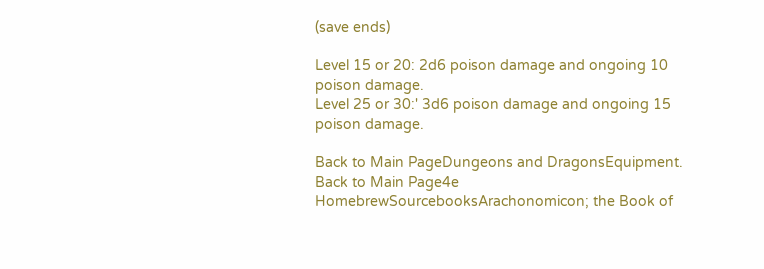(save ends)

Level 15 or 20: 2d6 poison damage and ongoing 10 poison damage.
Level 25 or 30:' 3d6 poison damage and ongoing 15 poison damage.

Back to Main PageDungeons and DragonsEquipment.
Back to Main Page4e HomebrewSourcebooksArachonomicon; the Book of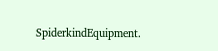SpiderkindEquipment.